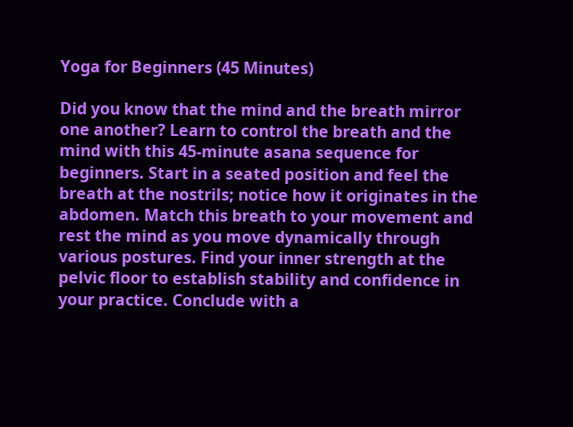Yoga for Beginners (45 Minutes)

Did you know that the mind and the breath mirror one another? Learn to control the breath and the mind with this 45-minute asana sequence for beginners. Start in a seated position and feel the breath at the nostrils; notice how it originates in the abdomen. Match this breath to your movement and rest the mind as you move dynamically through various postures. Find your inner strength at the pelvic floor to establish stability and confidence in your practice. Conclude with a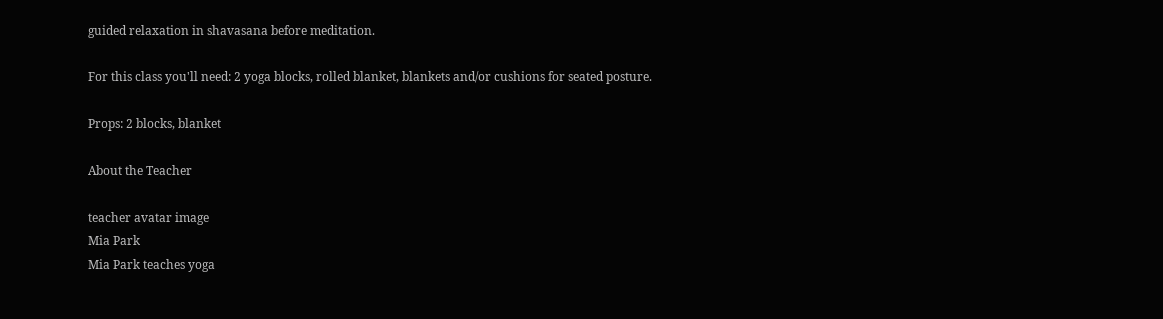guided relaxation in shavasana before meditation.

For this class you'll need: 2 yoga blocks, rolled blanket, blankets and/or cushions for seated posture.

Props: 2 blocks, blanket

About the Teacher

teacher avatar image
Mia Park
Mia Park teaches yoga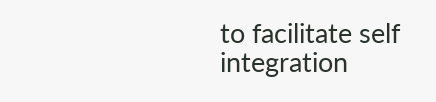to facilitate self integration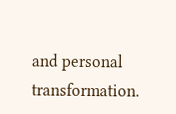and personal transformation.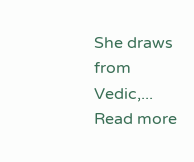She draws from Vedic,... Read more